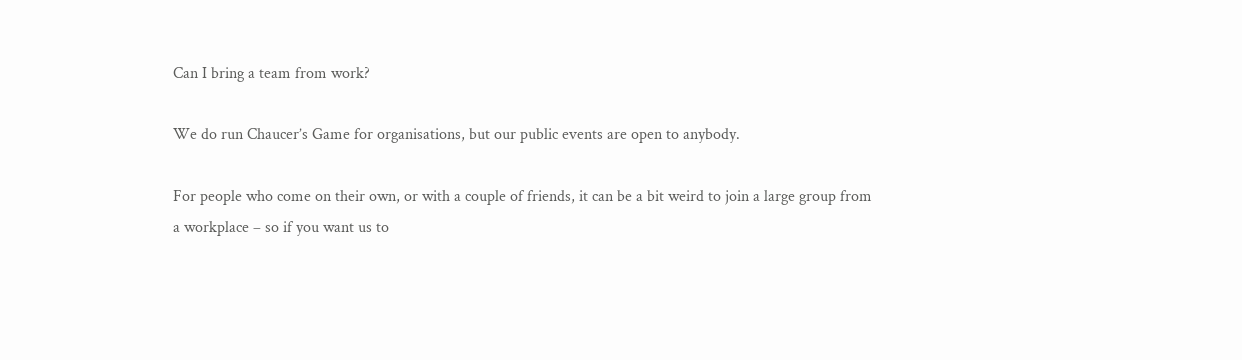Can I bring a team from work?

We do run Chaucer’s Game for organisations, but our public events are open to anybody.

For people who come on their own, or with a couple of friends, it can be a bit weird to join a large group from a workplace – so if you want us to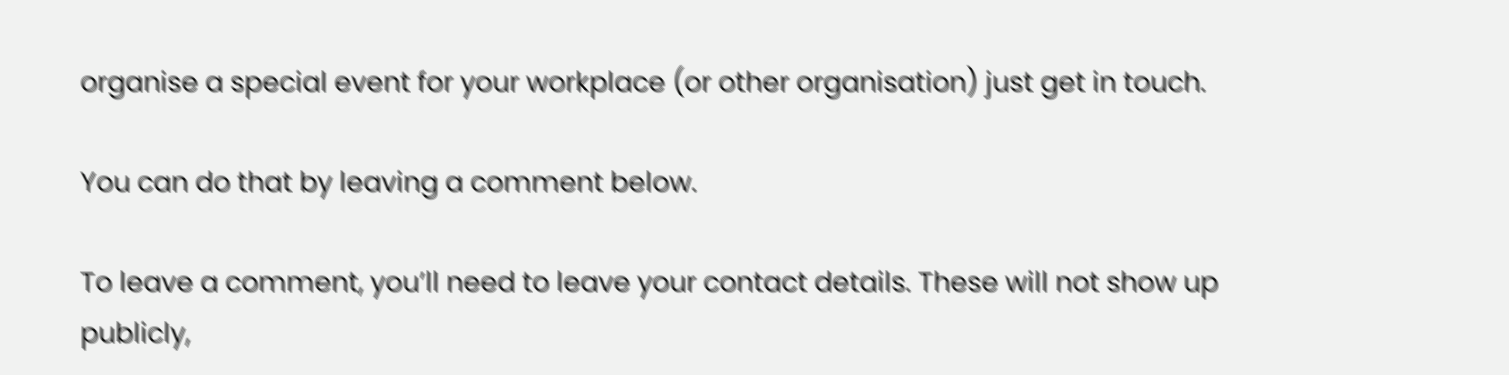organise a special event for your workplace (or other organisation) just get in touch.

You can do that by leaving a comment below.

To leave a comment, you’ll need to leave your contact details. These will not show up publicly,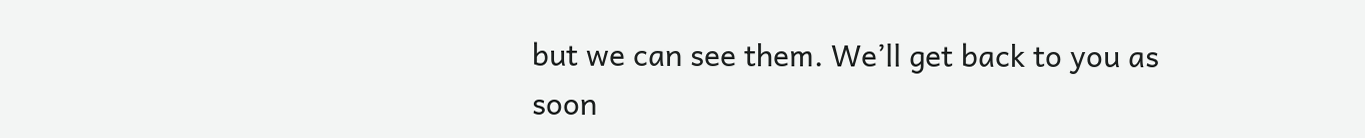but we can see them. We’ll get back to you as soon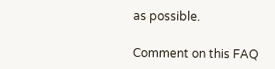as possible.

Comment on this FAQ